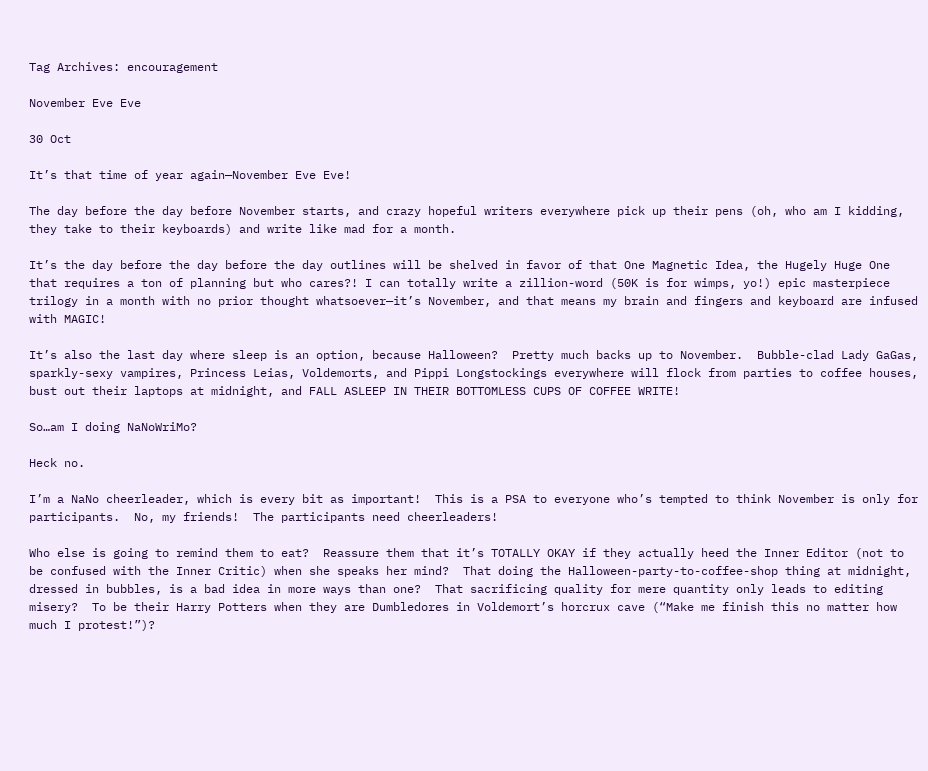Tag Archives: encouragement

November Eve Eve

30 Oct

It’s that time of year again—November Eve Eve!

The day before the day before November starts, and crazy hopeful writers everywhere pick up their pens (oh, who am I kidding, they take to their keyboards) and write like mad for a month.

It’s the day before the day before the day outlines will be shelved in favor of that One Magnetic Idea, the Hugely Huge One that requires a ton of planning but who cares?! I can totally write a zillion-word (50K is for wimps, yo!) epic masterpiece trilogy in a month with no prior thought whatsoever—it’s November, and that means my brain and fingers and keyboard are infused with MAGIC!

It’s also the last day where sleep is an option, because Halloween?  Pretty much backs up to November.  Bubble-clad Lady GaGas, sparkly-sexy vampires, Princess Leias, Voldemorts, and Pippi Longstockings everywhere will flock from parties to coffee houses, bust out their laptops at midnight, and FALL ASLEEP IN THEIR BOTTOMLESS CUPS OF COFFEE WRITE!

So…am I doing NaNoWriMo?

Heck no.

I’m a NaNo cheerleader, which is every bit as important!  This is a PSA to everyone who’s tempted to think November is only for participants.  No, my friends!  The participants need cheerleaders!

Who else is going to remind them to eat?  Reassure them that it’s TOTALLY OKAY if they actually heed the Inner Editor (not to be confused with the Inner Critic) when she speaks her mind?  That doing the Halloween-party-to-coffee-shop thing at midnight, dressed in bubbles, is a bad idea in more ways than one?  That sacrificing quality for mere quantity only leads to editing misery?  To be their Harry Potters when they are Dumbledores in Voldemort’s horcrux cave (“Make me finish this no matter how much I protest!”)?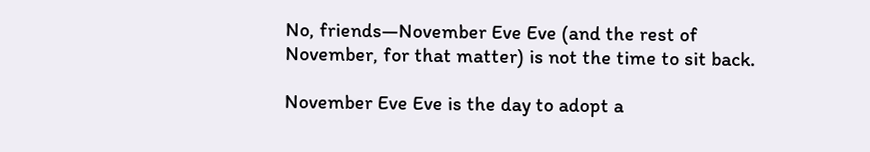No, friends—November Eve Eve (and the rest of November, for that matter) is not the time to sit back.

November Eve Eve is the day to adopt a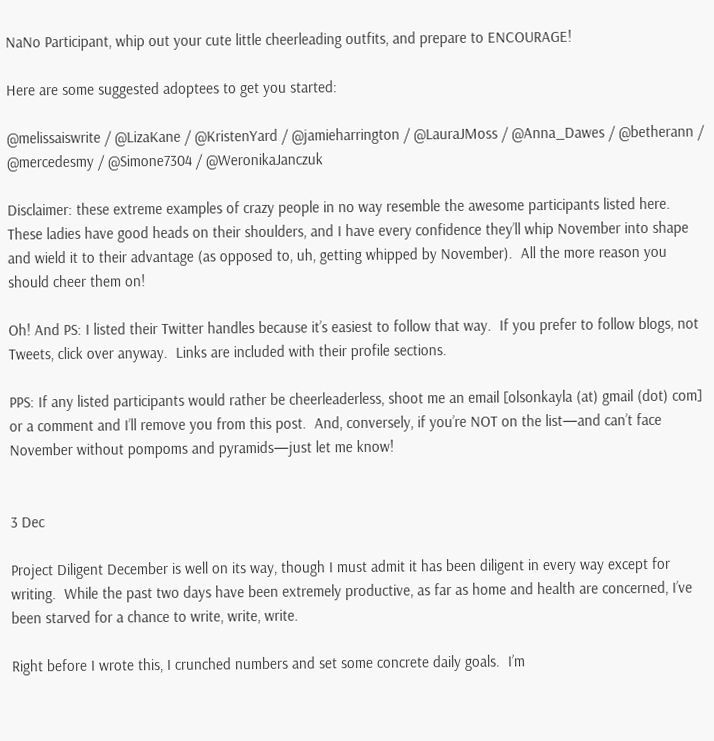NaNo Participant, whip out your cute little cheerleading outfits, and prepare to ENCOURAGE!

Here are some suggested adoptees to get you started:

@melissaiswrite / @LizaKane / @KristenYard / @jamieharrington / @LauraJMoss / @Anna_Dawes / @betherann / @mercedesmy / @Simone7304 / @WeronikaJanczuk

Disclaimer: these extreme examples of crazy people in no way resemble the awesome participants listed here.  These ladies have good heads on their shoulders, and I have every confidence they’ll whip November into shape and wield it to their advantage (as opposed to, uh, getting whipped by November).  All the more reason you should cheer them on!

Oh! And PS: I listed their Twitter handles because it’s easiest to follow that way.  If you prefer to follow blogs, not Tweets, click over anyway.  Links are included with their profile sections.

PPS: If any listed participants would rather be cheerleaderless, shoot me an email [olsonkayla (at) gmail (dot) com] or a comment and I’ll remove you from this post.  And, conversely, if you’re NOT on the list—and can’t face November without pompoms and pyramids—just let me know!


3 Dec

Project Diligent December is well on its way, though I must admit it has been diligent in every way except for writing.  While the past two days have been extremely productive, as far as home and health are concerned, I’ve been starved for a chance to write, write, write.

Right before I wrote this, I crunched numbers and set some concrete daily goals.  I’m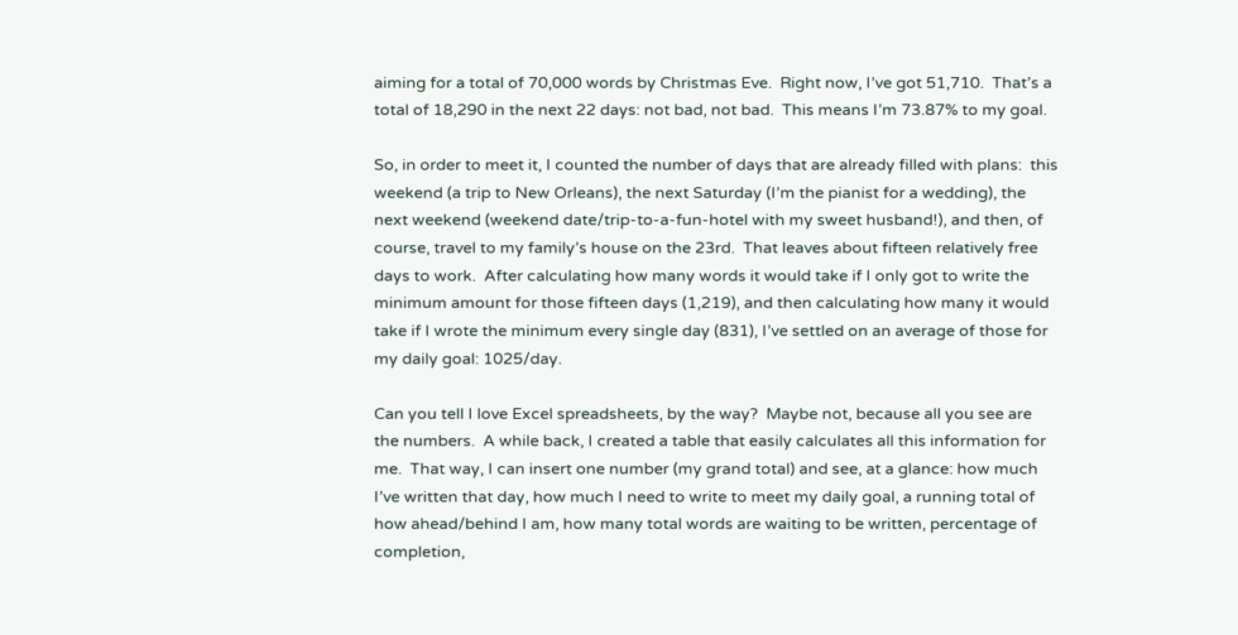aiming for a total of 70,000 words by Christmas Eve.  Right now, I’ve got 51,710.  That’s a total of 18,290 in the next 22 days: not bad, not bad.  This means I’m 73.87% to my goal.

So, in order to meet it, I counted the number of days that are already filled with plans:  this weekend (a trip to New Orleans), the next Saturday (I’m the pianist for a wedding), the next weekend (weekend date/trip-to-a-fun-hotel with my sweet husband!), and then, of course, travel to my family’s house on the 23rd.  That leaves about fifteen relatively free days to work.  After calculating how many words it would take if I only got to write the minimum amount for those fifteen days (1,219), and then calculating how many it would take if I wrote the minimum every single day (831), I’ve settled on an average of those for my daily goal: 1025/day.

Can you tell I love Excel spreadsheets, by the way?  Maybe not, because all you see are the numbers.  A while back, I created a table that easily calculates all this information for me.  That way, I can insert one number (my grand total) and see, at a glance: how much I’ve written that day, how much I need to write to meet my daily goal, a running total of how ahead/behind I am, how many total words are waiting to be written, percentage of completion,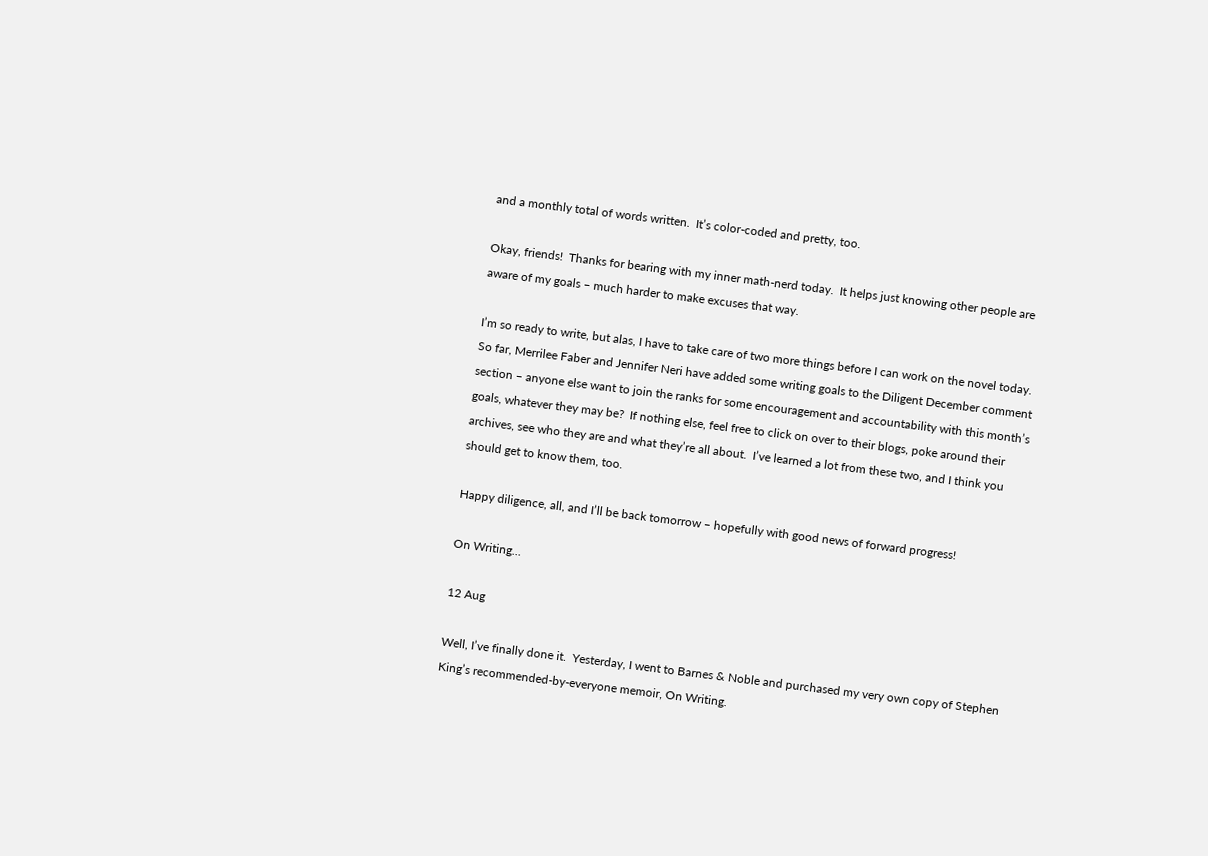and a monthly total of words written.  It’s color-coded and pretty, too.

Okay, friends!  Thanks for bearing with my inner math-nerd today.  It helps just knowing other people are aware of my goals – much harder to make excuses that way.

I’m so ready to write, but alas, I have to take care of two more things before I can work on the novel today.  So far, Merrilee Faber and Jennifer Neri have added some writing goals to the Diligent December comment section – anyone else want to join the ranks for some encouragement and accountability with this month’s goals, whatever they may be?  If nothing else, feel free to click on over to their blogs, poke around their archives, see who they are and what they’re all about.  I’ve learned a lot from these two, and I think you should get to know them, too.

Happy diligence, all, and I’ll be back tomorrow – hopefully with good news of forward progress!

On Writing…

12 Aug

Well, I’ve finally done it.  Yesterday, I went to Barnes & Noble and purchased my very own copy of Stephen King’s recommended-by-everyone memoir, On Writing.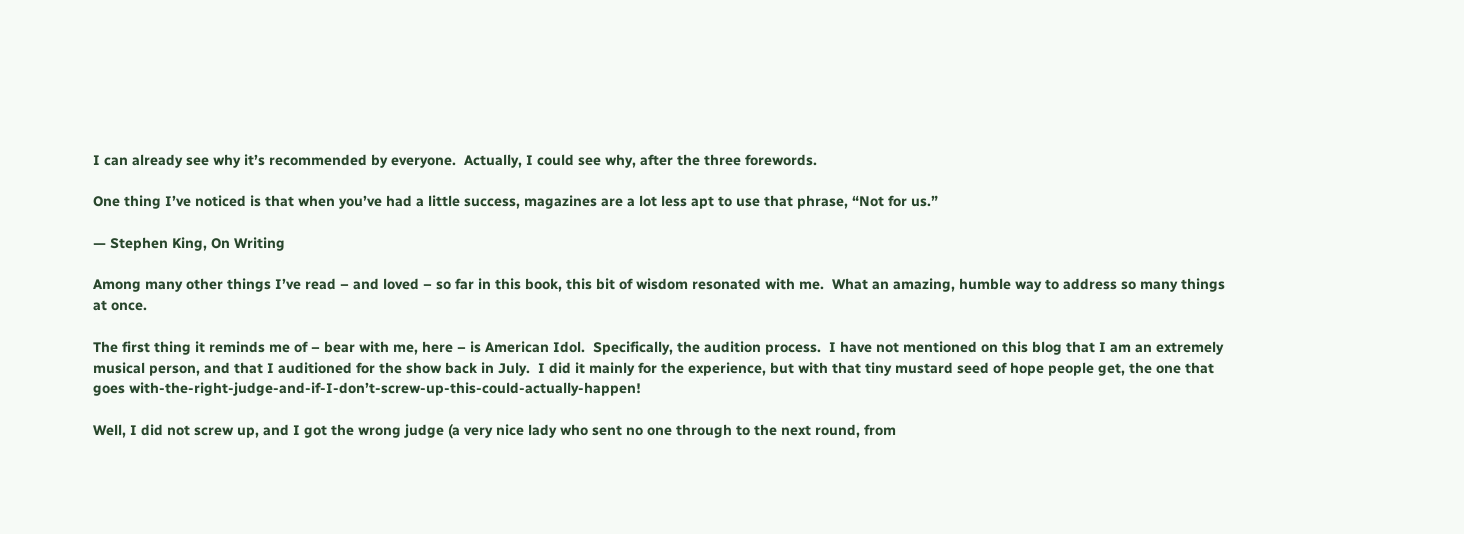I can already see why it’s recommended by everyone.  Actually, I could see why, after the three forewords.

One thing I’ve noticed is that when you’ve had a little success, magazines are a lot less apt to use that phrase, “Not for us.”

— Stephen King, On Writing

Among many other things I’ve read – and loved – so far in this book, this bit of wisdom resonated with me.  What an amazing, humble way to address so many things at once.

The first thing it reminds me of – bear with me, here – is American Idol.  Specifically, the audition process.  I have not mentioned on this blog that I am an extremely musical person, and that I auditioned for the show back in July.  I did it mainly for the experience, but with that tiny mustard seed of hope people get, the one that goes with-the-right-judge-and-if-I-don’t-screw-up-this-could-actually-happen!

Well, I did not screw up, and I got the wrong judge (a very nice lady who sent no one through to the next round, from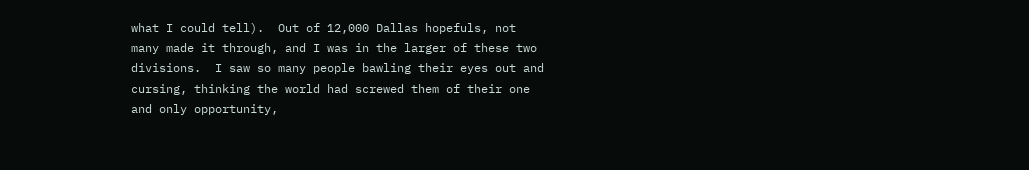what I could tell).  Out of 12,000 Dallas hopefuls, not many made it through, and I was in the larger of these two divisions.  I saw so many people bawling their eyes out and cursing, thinking the world had screwed them of their one and only opportunity,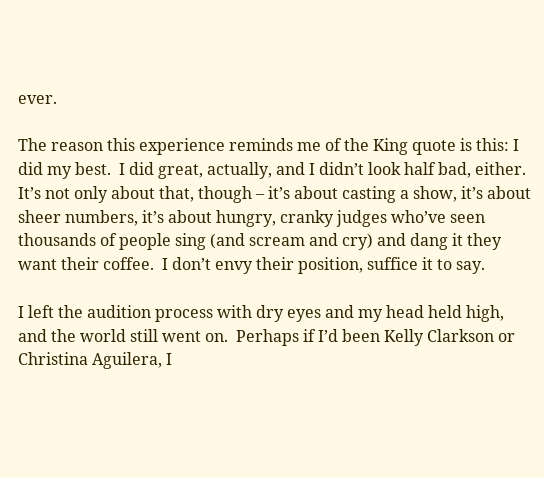ever.

The reason this experience reminds me of the King quote is this: I did my best.  I did great, actually, and I didn’t look half bad, either.  It’s not only about that, though – it’s about casting a show, it’s about sheer numbers, it’s about hungry, cranky judges who’ve seen thousands of people sing (and scream and cry) and dang it they want their coffee.  I don’t envy their position, suffice it to say.

I left the audition process with dry eyes and my head held high, and the world still went on.  Perhaps if I’d been Kelly Clarkson or Christina Aguilera, I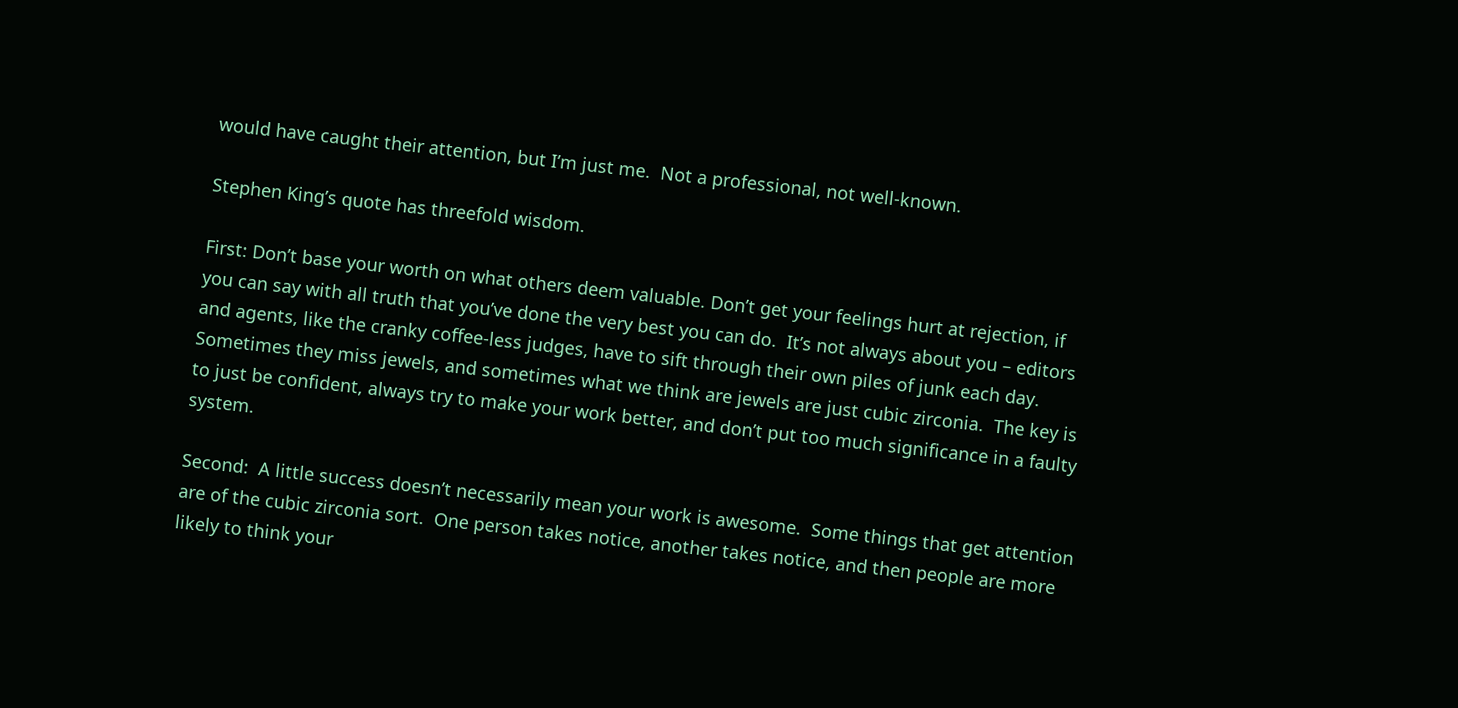would have caught their attention, but I’m just me.  Not a professional, not well-known.

Stephen King’s quote has threefold wisdom.

First: Don’t base your worth on what others deem valuable. Don’t get your feelings hurt at rejection, if you can say with all truth that you’ve done the very best you can do.  It’s not always about you – editors and agents, like the cranky coffee-less judges, have to sift through their own piles of junk each day.  Sometimes they miss jewels, and sometimes what we think are jewels are just cubic zirconia.  The key is to just be confident, always try to make your work better, and don’t put too much significance in a faulty system.

Second:  A little success doesn’t necessarily mean your work is awesome.  Some things that get attention are of the cubic zirconia sort.  One person takes notice, another takes notice, and then people are more likely to think your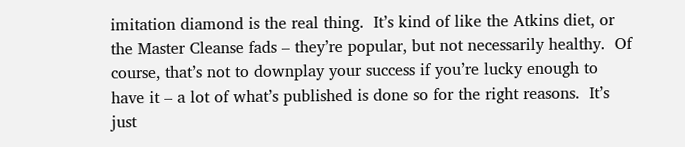imitation diamond is the real thing.  It’s kind of like the Atkins diet, or the Master Cleanse fads – they’re popular, but not necessarily healthy.  Of course, that’s not to downplay your success if you’re lucky enough to have it – a lot of what’s published is done so for the right reasons.  It’s just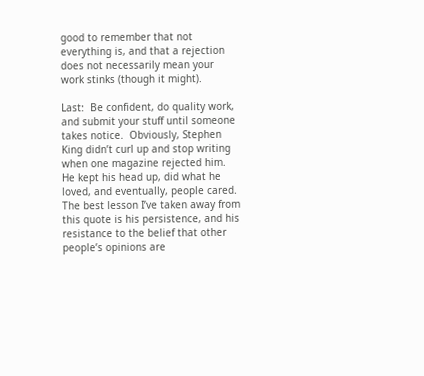good to remember that not everything is, and that a rejection does not necessarily mean your work stinks (though it might).

Last:  Be confident, do quality work, and submit your stuff until someone takes notice.  Obviously, Stephen King didn’t curl up and stop writing when one magazine rejected him.  He kept his head up, did what he loved, and eventually, people cared.  The best lesson I’ve taken away from this quote is his persistence, and his resistance to the belief that other people’s opinions are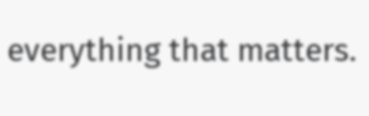everything that matters.